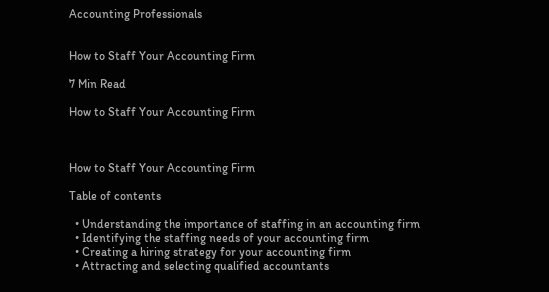Accounting Professionals


How to Staff Your Accounting Firm

7 Min Read

How to Staff Your Accounting Firm



How to Staff Your Accounting Firm

Table of contents

  • Understanding the importance of staffing in an accounting firm
  • Identifying the staffing needs of your accounting firm
  • Creating a hiring strategy for your accounting firm
  • Attracting and selecting qualified accountants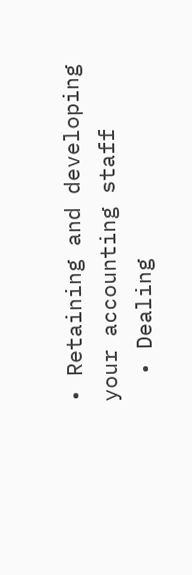• Retaining and developing your accounting staff
  • Dealing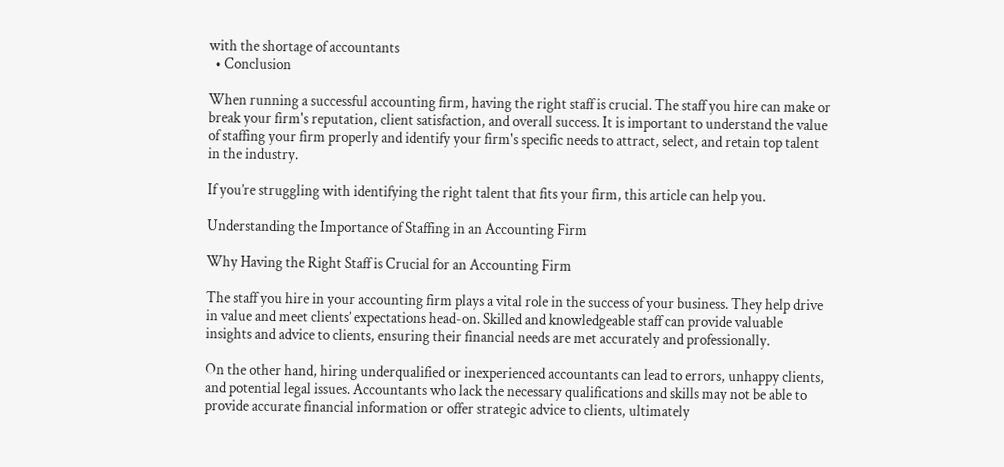with the shortage of accountants
  • Conclusion

When running a successful accounting firm, having the right staff is crucial. The staff you hire can make or break your firm's reputation, client satisfaction, and overall success. It is important to understand the value of staffing your firm properly and identify your firm's specific needs to attract, select, and retain top talent in the industry.

If you’re struggling with identifying the right talent that fits your firm, this article can help you.

Understanding the Importance of Staffing in an Accounting Firm

Why Having the Right Staff is Crucial for an Accounting Firm

The staff you hire in your accounting firm plays a vital role in the success of your business. They help drive in value and meet clients’ expectations head-on. Skilled and knowledgeable staff can provide valuable insights and advice to clients, ensuring their financial needs are met accurately and professionally.

On the other hand, hiring underqualified or inexperienced accountants can lead to errors, unhappy clients, and potential legal issues. Accountants who lack the necessary qualifications and skills may not be able to provide accurate financial information or offer strategic advice to clients, ultimately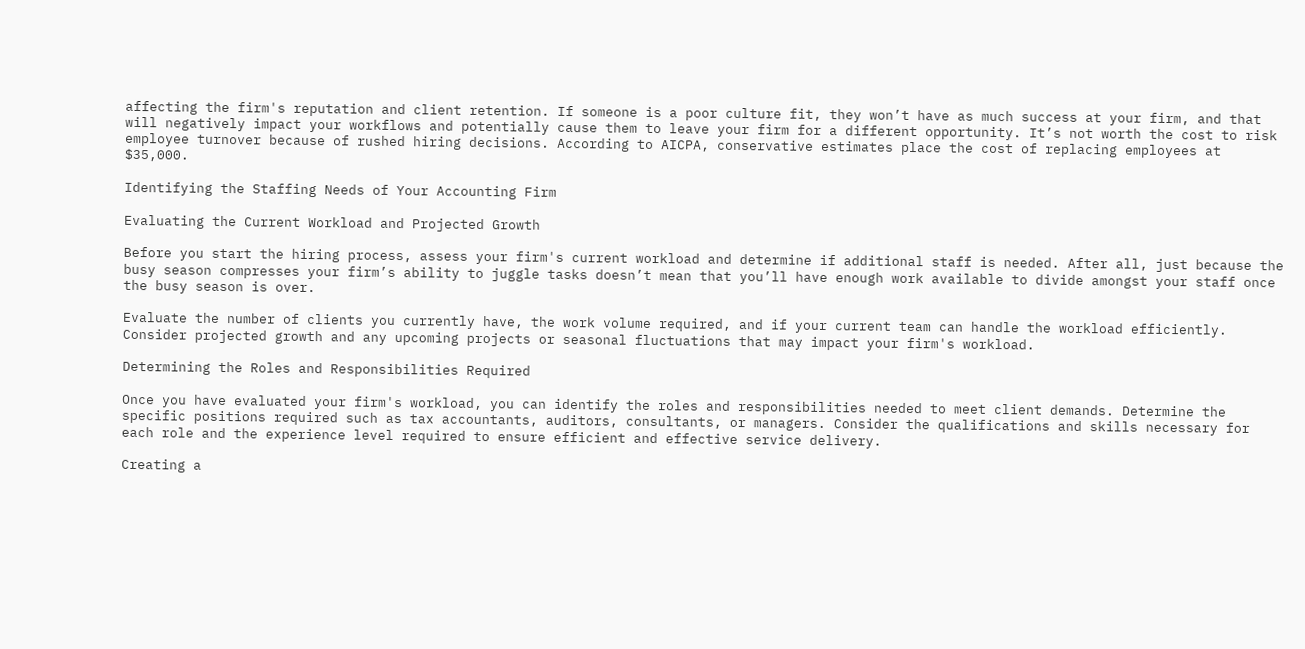affecting the firm's reputation and client retention. If someone is a poor culture fit, they won’t have as much success at your firm, and that will negatively impact your workflows and potentially cause them to leave your firm for a different opportunity. It’s not worth the cost to risk employee turnover because of rushed hiring decisions. According to AICPA, conservative estimates place the cost of replacing employees at $35,000.

Identifying the Staffing Needs of Your Accounting Firm

Evaluating the Current Workload and Projected Growth

Before you start the hiring process, assess your firm's current workload and determine if additional staff is needed. After all, just because the busy season compresses your firm’s ability to juggle tasks doesn’t mean that you’ll have enough work available to divide amongst your staff once the busy season is over.

Evaluate the number of clients you currently have, the work volume required, and if your current team can handle the workload efficiently. Consider projected growth and any upcoming projects or seasonal fluctuations that may impact your firm's workload.

Determining the Roles and Responsibilities Required

Once you have evaluated your firm's workload, you can identify the roles and responsibilities needed to meet client demands. Determine the specific positions required such as tax accountants, auditors, consultants, or managers. Consider the qualifications and skills necessary for each role and the experience level required to ensure efficient and effective service delivery.

Creating a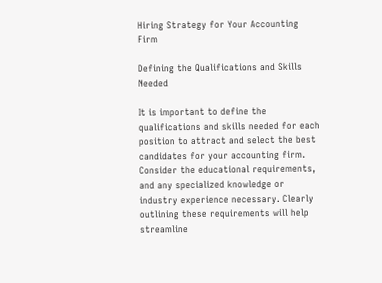Hiring Strategy for Your Accounting Firm

Defining the Qualifications and Skills Needed

It is important to define the qualifications and skills needed for each position to attract and select the best candidates for your accounting firm. Consider the educational requirements, and any specialized knowledge or industry experience necessary. Clearly outlining these requirements will help streamline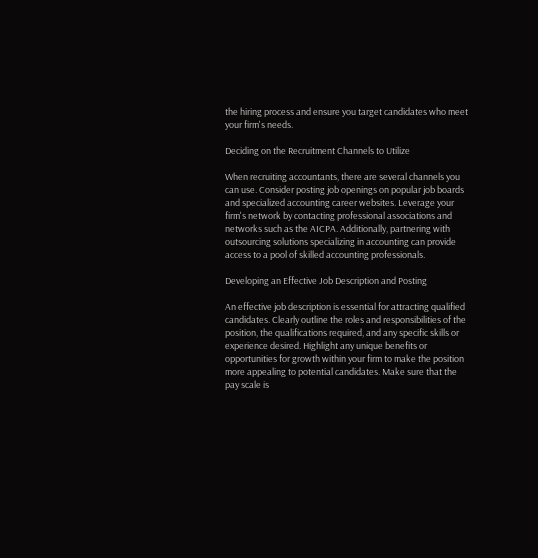the hiring process and ensure you target candidates who meet your firm's needs.

Deciding on the Recruitment Channels to Utilize

When recruiting accountants, there are several channels you can use. Consider posting job openings on popular job boards and specialized accounting career websites. Leverage your firm's network by contacting professional associations and networks such as the AICPA. Additionally, partnering with outsourcing solutions specializing in accounting can provide access to a pool of skilled accounting professionals.

Developing an Effective Job Description and Posting

An effective job description is essential for attracting qualified candidates. Clearly outline the roles and responsibilities of the position, the qualifications required, and any specific skills or experience desired. Highlight any unique benefits or opportunities for growth within your firm to make the position more appealing to potential candidates. Make sure that the pay scale is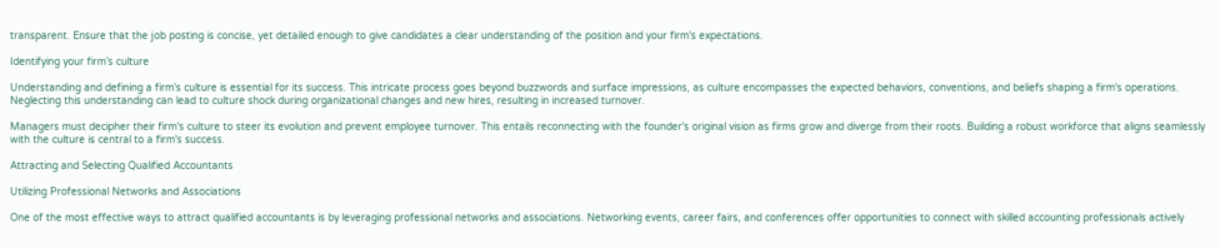transparent. Ensure that the job posting is concise, yet detailed enough to give candidates a clear understanding of the position and your firm's expectations.

Identifying your firm’s culture

Understanding and defining a firm's culture is essential for its success. This intricate process goes beyond buzzwords and surface impressions, as culture encompasses the expected behaviors, conventions, and beliefs shaping a firm's operations. Neglecting this understanding can lead to culture shock during organizational changes and new hires, resulting in increased turnover.

Managers must decipher their firm's culture to steer its evolution and prevent employee turnover. This entails reconnecting with the founder's original vision as firms grow and diverge from their roots. Building a robust workforce that aligns seamlessly with the culture is central to a firm's success.

Attracting and Selecting Qualified Accountants

Utilizing Professional Networks and Associations

One of the most effective ways to attract qualified accountants is by leveraging professional networks and associations. Networking events, career fairs, and conferences offer opportunities to connect with skilled accounting professionals actively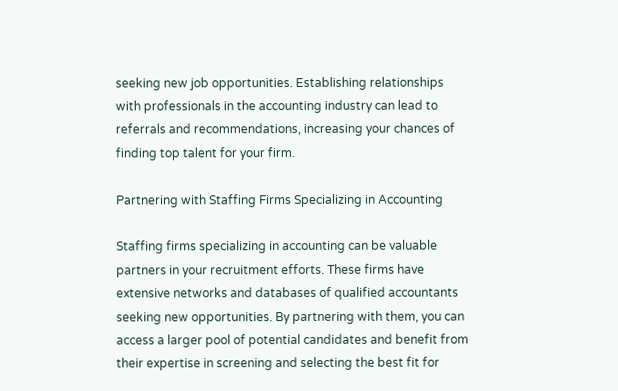seeking new job opportunities. Establishing relationships with professionals in the accounting industry can lead to referrals and recommendations, increasing your chances of finding top talent for your firm.

Partnering with Staffing Firms Specializing in Accounting

Staffing firms specializing in accounting can be valuable partners in your recruitment efforts. These firms have extensive networks and databases of qualified accountants seeking new opportunities. By partnering with them, you can access a larger pool of potential candidates and benefit from their expertise in screening and selecting the best fit for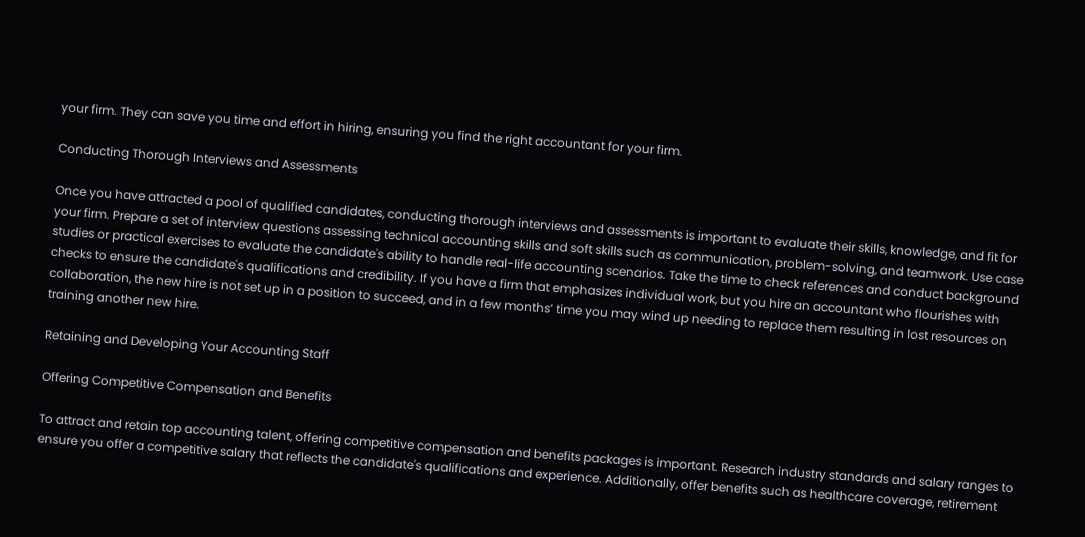your firm. They can save you time and effort in hiring, ensuring you find the right accountant for your firm.

Conducting Thorough Interviews and Assessments

Once you have attracted a pool of qualified candidates, conducting thorough interviews and assessments is important to evaluate their skills, knowledge, and fit for your firm. Prepare a set of interview questions assessing technical accounting skills and soft skills such as communication, problem-solving, and teamwork. Use case studies or practical exercises to evaluate the candidate's ability to handle real-life accounting scenarios. Take the time to check references and conduct background checks to ensure the candidate's qualifications and credibility. If you have a firm that emphasizes individual work, but you hire an accountant who flourishes with collaboration, the new hire is not set up in a position to succeed, and in a few months’ time you may wind up needing to replace them resulting in lost resources on training another new hire.

Retaining and Developing Your Accounting Staff

Offering Competitive Compensation and Benefits

To attract and retain top accounting talent, offering competitive compensation and benefits packages is important. Research industry standards and salary ranges to ensure you offer a competitive salary that reflects the candidate's qualifications and experience. Additionally, offer benefits such as healthcare coverage, retirement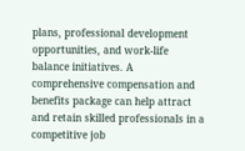plans, professional development opportunities, and work-life balance initiatives. A comprehensive compensation and benefits package can help attract and retain skilled professionals in a competitive job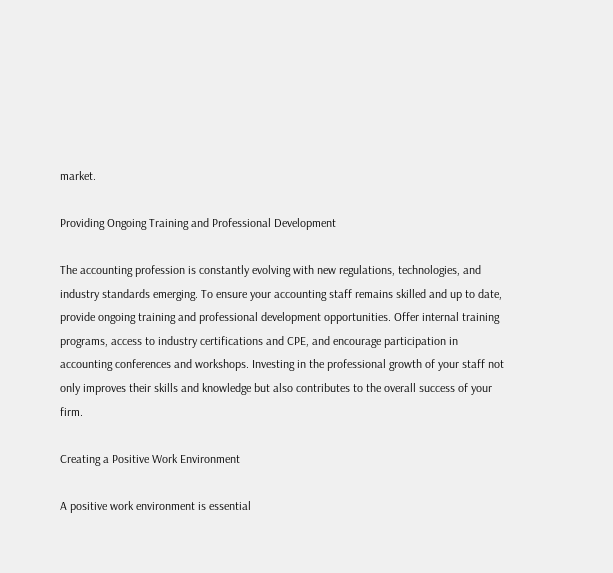market.

Providing Ongoing Training and Professional Development

The accounting profession is constantly evolving with new regulations, technologies, and industry standards emerging. To ensure your accounting staff remains skilled and up to date, provide ongoing training and professional development opportunities. Offer internal training programs, access to industry certifications and CPE, and encourage participation in accounting conferences and workshops. Investing in the professional growth of your staff not only improves their skills and knowledge but also contributes to the overall success of your firm.

Creating a Positive Work Environment

A positive work environment is essential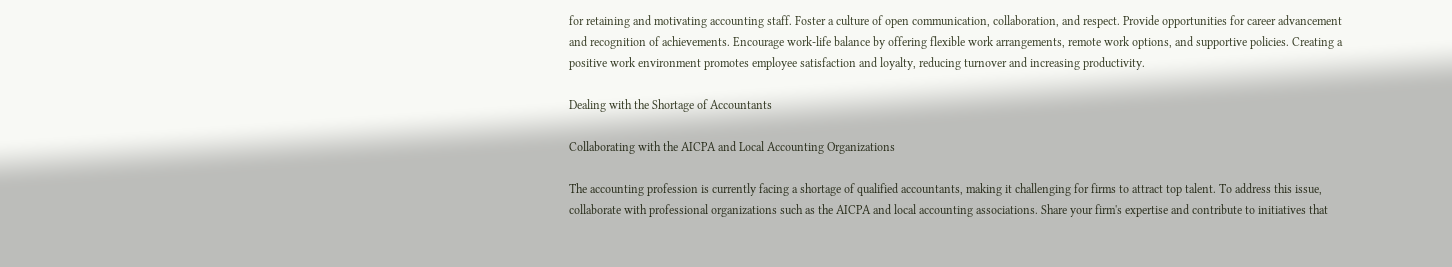for retaining and motivating accounting staff. Foster a culture of open communication, collaboration, and respect. Provide opportunities for career advancement and recognition of achievements. Encourage work-life balance by offering flexible work arrangements, remote work options, and supportive policies. Creating a positive work environment promotes employee satisfaction and loyalty, reducing turnover and increasing productivity.

Dealing with the Shortage of Accountants

Collaborating with the AICPA and Local Accounting Organizations

The accounting profession is currently facing a shortage of qualified accountants, making it challenging for firms to attract top talent. To address this issue, collaborate with professional organizations such as the AICPA and local accounting associations. Share your firm's expertise and contribute to initiatives that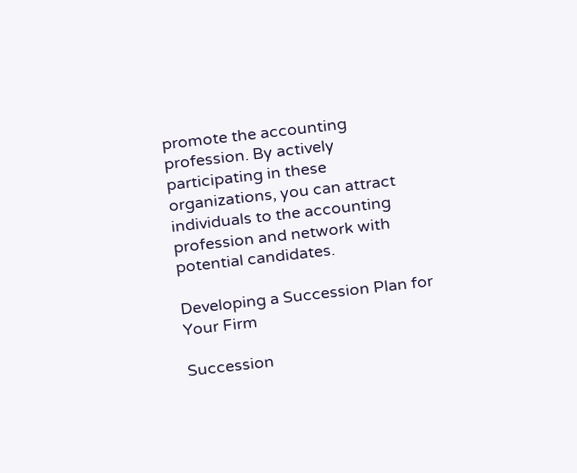promote the accounting profession. By actively participating in these organizations, you can attract individuals to the accounting profession and network with potential candidates.

Developing a Succession Plan for Your Firm

Succession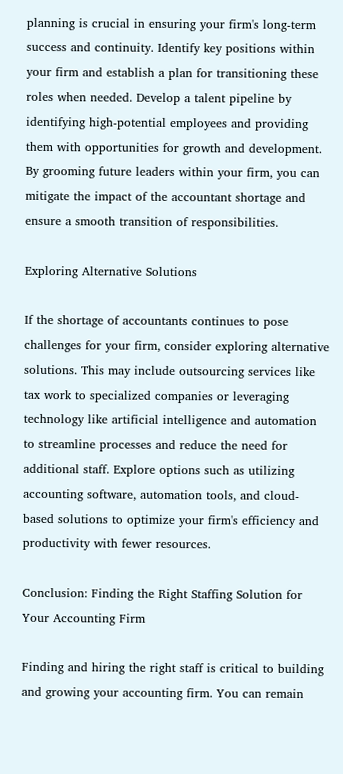planning is crucial in ensuring your firm's long-term success and continuity. Identify key positions within your firm and establish a plan for transitioning these roles when needed. Develop a talent pipeline by identifying high-potential employees and providing them with opportunities for growth and development. By grooming future leaders within your firm, you can mitigate the impact of the accountant shortage and ensure a smooth transition of responsibilities.

Exploring Alternative Solutions

If the shortage of accountants continues to pose challenges for your firm, consider exploring alternative solutions. This may include outsourcing services like tax work to specialized companies or leveraging technology like artificial intelligence and automation to streamline processes and reduce the need for additional staff. Explore options such as utilizing accounting software, automation tools, and cloud-based solutions to optimize your firm's efficiency and productivity with fewer resources.

Conclusion: Finding the Right Staffing Solution for Your Accounting Firm

Finding and hiring the right staff is critical to building and growing your accounting firm. You can remain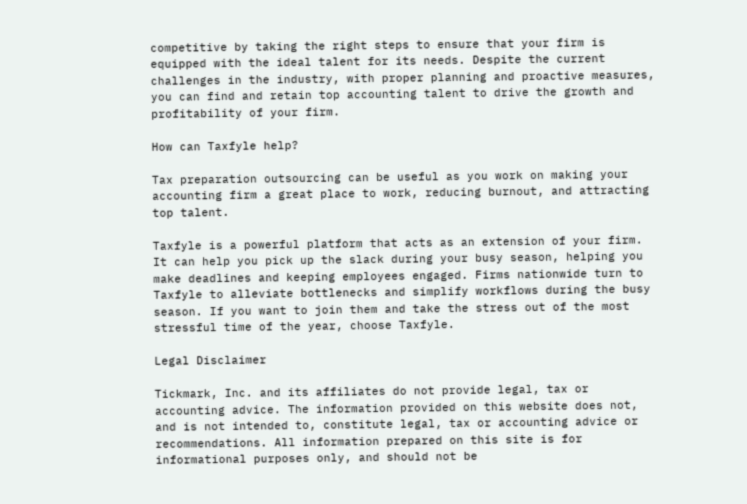competitive by taking the right steps to ensure that your firm is equipped with the ideal talent for its needs. Despite the current challenges in the industry, with proper planning and proactive measures, you can find and retain top accounting talent to drive the growth and profitability of your firm.

How can Taxfyle help?

Tax preparation outsourcing can be useful as you work on making your accounting firm a great place to work, reducing burnout, and attracting top talent.

Taxfyle is a powerful platform that acts as an extension of your firm. It can help you pick up the slack during your busy season, helping you make deadlines and keeping employees engaged. Firms nationwide turn to Taxfyle to alleviate bottlenecks and simplify workflows during the busy season. If you want to join them and take the stress out of the most stressful time of the year, choose Taxfyle.

Legal Disclaimer

Tickmark, Inc. and its affiliates do not provide legal, tax or accounting advice. The information provided on this website does not, and is not intended to, constitute legal, tax or accounting advice or recommendations. All information prepared on this site is for informational purposes only, and should not be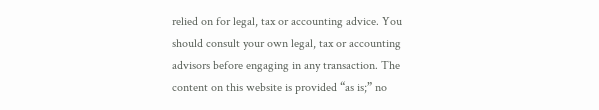relied on for legal, tax or accounting advice. You should consult your own legal, tax or accounting advisors before engaging in any transaction. The content on this website is provided “as is;” no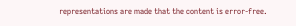representations are made that the content is error-free.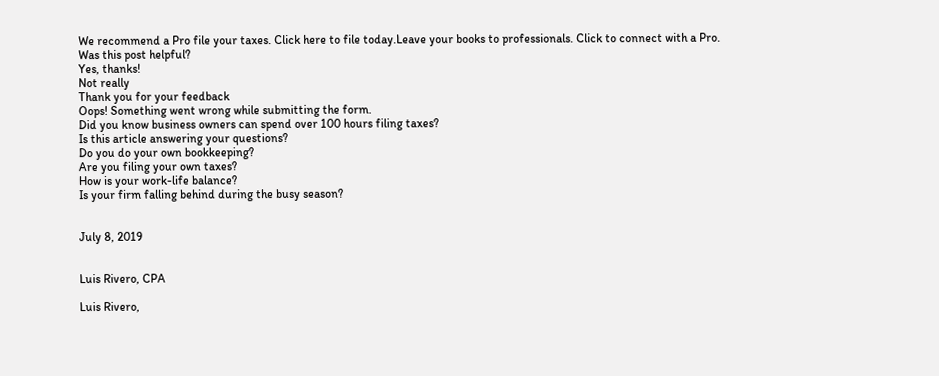We recommend a Pro file your taxes. Click here to file today.Leave your books to professionals. Click to connect with a Pro.
Was this post helpful?
Yes, thanks!
Not really
Thank you for your feedback
Oops! Something went wrong while submitting the form.
Did you know business owners can spend over 100 hours filing taxes?
Is this article answering your questions?
Do you do your own bookkeeping?
Are you filing your own taxes?
How is your work-life balance?
Is your firm falling behind during the busy season?


July 8, 2019


Luis Rivero, CPA

Luis Rivero,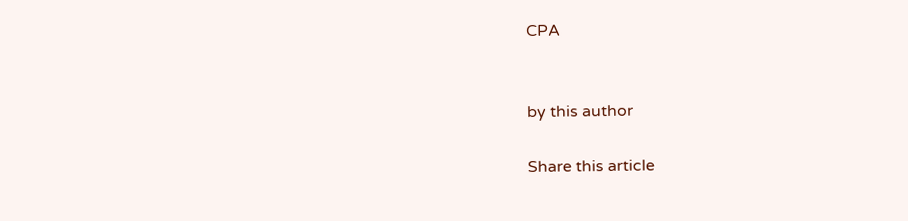CPA


by this author

Share this article